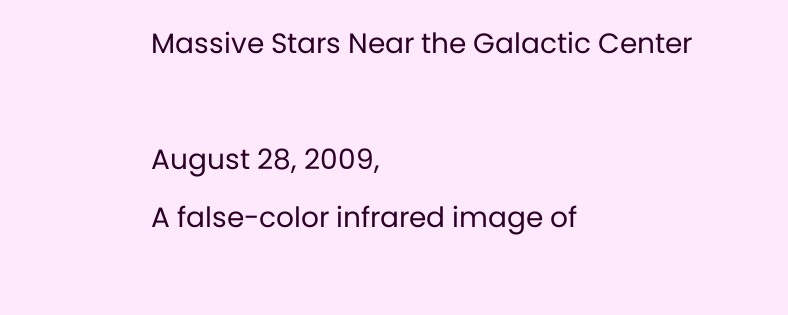Massive Stars Near the Galactic Center

August 28, 2009,
A false-color infrared image of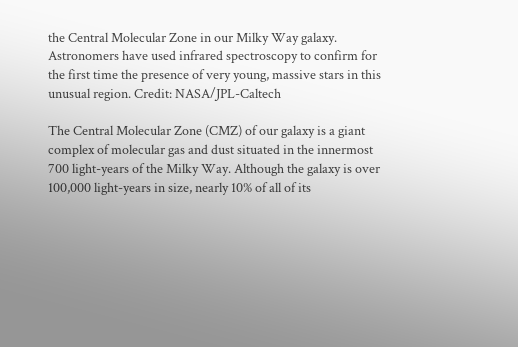the Central Molecular Zone in our Milky Way galaxy. Astronomers have used infrared spectroscopy to confirm for the first time the presence of very young, massive stars in this unusual region. Credit: NASA/JPL-Caltech

The Central Molecular Zone (CMZ) of our galaxy is a giant complex of molecular gas and dust situated in the innermost 700 light-years of the Milky Way. Although the galaxy is over 100,000 light-years in size, nearly 10% of all of its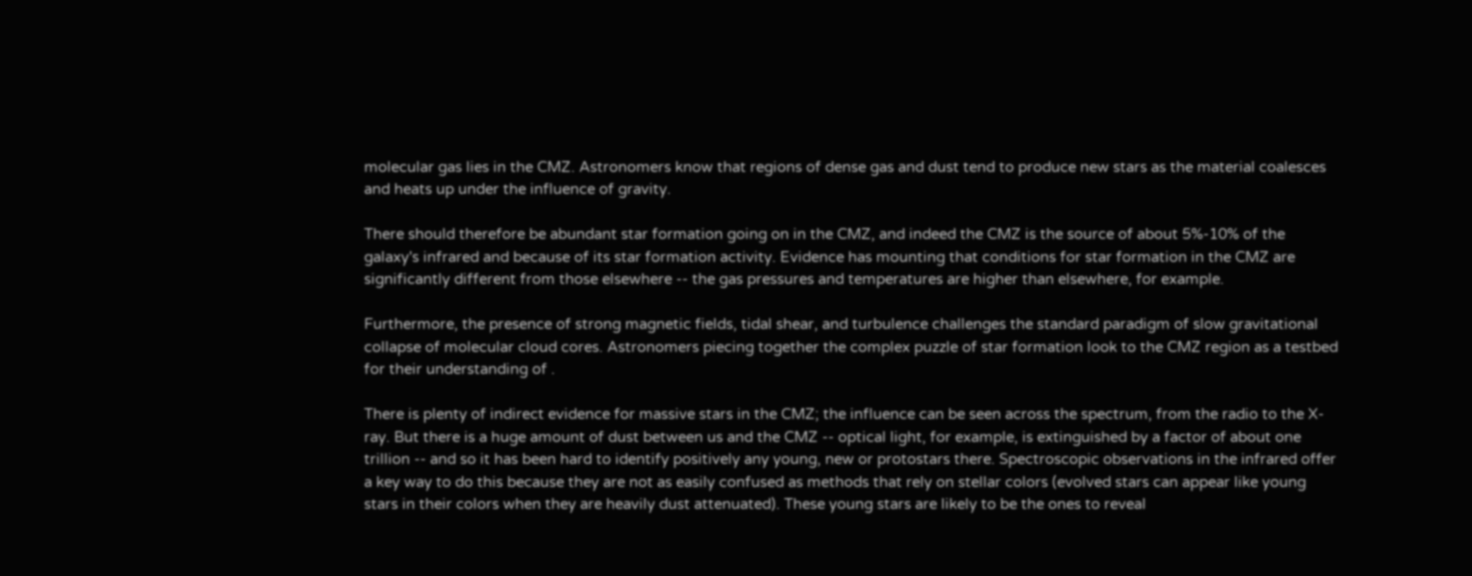molecular gas lies in the CMZ. Astronomers know that regions of dense gas and dust tend to produce new stars as the material coalesces and heats up under the influence of gravity.

There should therefore be abundant star formation going on in the CMZ, and indeed the CMZ is the source of about 5%-10% of the galaxy's infrared and because of its star formation activity. Evidence has mounting that conditions for star formation in the CMZ are significantly different from those elsewhere -- the gas pressures and temperatures are higher than elsewhere, for example.

Furthermore, the presence of strong magnetic fields, tidal shear, and turbulence challenges the standard paradigm of slow gravitational collapse of molecular cloud cores. Astronomers piecing together the complex puzzle of star formation look to the CMZ region as a testbed for their understanding of .

There is plenty of indirect evidence for massive stars in the CMZ; the influence can be seen across the spectrum, from the radio to the X-ray. But there is a huge amount of dust between us and the CMZ -- optical light, for example, is extinguished by a factor of about one trillion -- and so it has been hard to identify positively any young, new or protostars there. Spectroscopic observations in the infrared offer a key way to do this because they are not as easily confused as methods that rely on stellar colors (evolved stars can appear like young stars in their colors when they are heavily dust attenuated). These young stars are likely to be the ones to reveal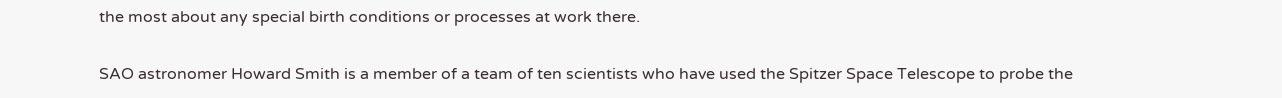the most about any special birth conditions or processes at work there.

SAO astronomer Howard Smith is a member of a team of ten scientists who have used the Spitzer Space Telescope to probe the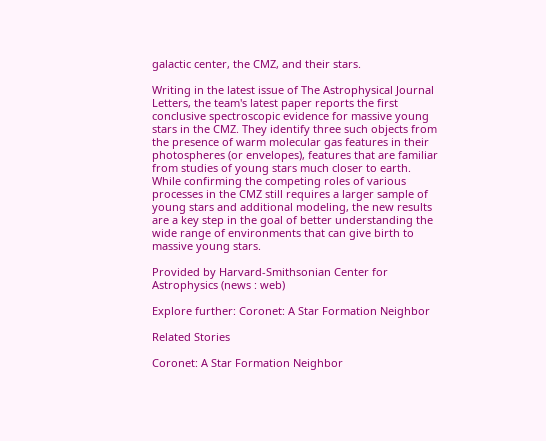galactic center, the CMZ, and their stars.

Writing in the latest issue of The Astrophysical Journal Letters, the team's latest paper reports the first conclusive spectroscopic evidence for massive young stars in the CMZ. They identify three such objects from the presence of warm molecular gas features in their photospheres (or envelopes), features that are familiar from studies of young stars much closer to earth. While confirming the competing roles of various processes in the CMZ still requires a larger sample of young stars and additional modeling, the new results are a key step in the goal of better understanding the wide range of environments that can give birth to massive young stars.

Provided by Harvard-Smithsonian Center for Astrophysics (news : web)

Explore further: Coronet: A Star Formation Neighbor

Related Stories

Coronet: A Star Formation Neighbor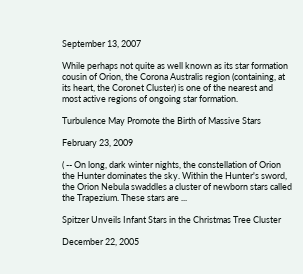September 13, 2007

While perhaps not quite as well known as its star formation cousin of Orion, the Corona Australis region (containing, at its heart, the Coronet Cluster) is one of the nearest and most active regions of ongoing star formation.

Turbulence May Promote the Birth of Massive Stars

February 23, 2009

( -- On long, dark winter nights, the constellation of Orion the Hunter dominates the sky. Within the Hunter's sword, the Orion Nebula swaddles a cluster of newborn stars called the Trapezium. These stars are ...

Spitzer Unveils Infant Stars in the Christmas Tree Cluster

December 22, 2005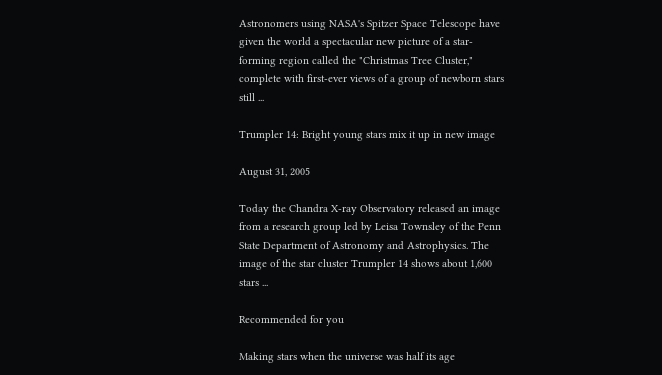Astronomers using NASA's Spitzer Space Telescope have given the world a spectacular new picture of a star-forming region called the "Christmas Tree Cluster," complete with first-ever views of a group of newborn stars still ...

Trumpler 14: Bright young stars mix it up in new image

August 31, 2005

Today the Chandra X-ray Observatory released an image from a research group led by Leisa Townsley of the Penn State Department of Astronomy and Astrophysics. The image of the star cluster Trumpler 14 shows about 1,600 stars ...

Recommended for you

Making stars when the universe was half its age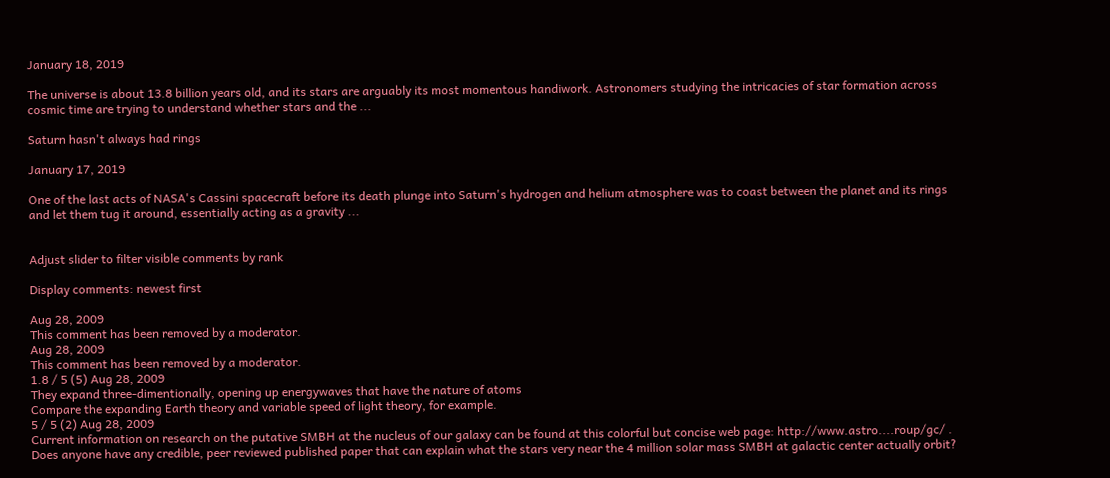January 18, 2019

The universe is about 13.8 billion years old, and its stars are arguably its most momentous handiwork. Astronomers studying the intricacies of star formation across cosmic time are trying to understand whether stars and the ...

Saturn hasn't always had rings

January 17, 2019

One of the last acts of NASA's Cassini spacecraft before its death plunge into Saturn's hydrogen and helium atmosphere was to coast between the planet and its rings and let them tug it around, essentially acting as a gravity ...


Adjust slider to filter visible comments by rank

Display comments: newest first

Aug 28, 2009
This comment has been removed by a moderator.
Aug 28, 2009
This comment has been removed by a moderator.
1.8 / 5 (5) Aug 28, 2009
They expand three-dimentionally, opening up energywaves that have the nature of atoms
Compare the expanding Earth theory and variable speed of light theory, for example.
5 / 5 (2) Aug 28, 2009
Current information on research on the putative SMBH at the nucleus of our galaxy can be found at this colorful but concise web page: http://www.astro....roup/gc/ . Does anyone have any credible, peer reviewed published paper that can explain what the stars very near the 4 million solar mass SMBH at galactic center actually orbit?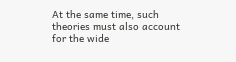At the same time, such theories must also account for the wide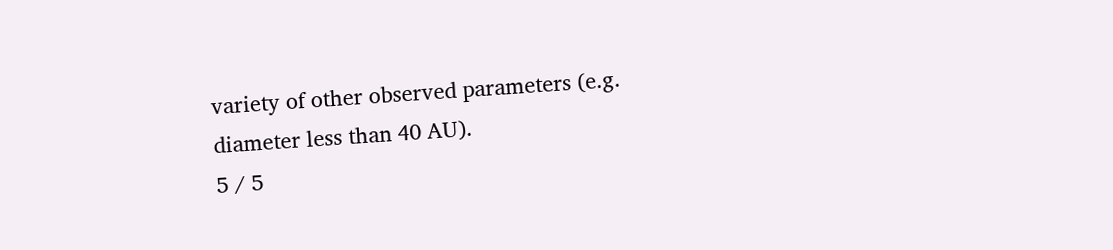variety of other observed parameters (e.g. diameter less than 40 AU).
5 / 5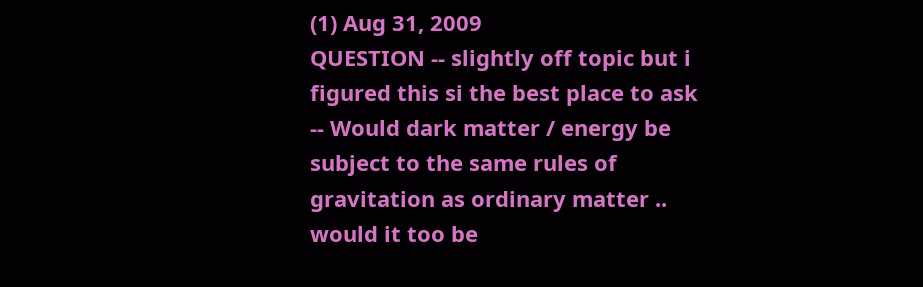(1) Aug 31, 2009
QUESTION -- slightly off topic but i figured this si the best place to ask -- Would dark matter / energy be subject to the same rules of gravitation as ordinary matter .. would it too be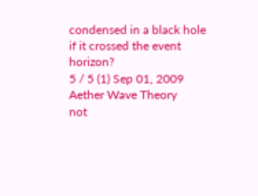condensed in a black hole if it crossed the event horizon?
5 / 5 (1) Sep 01, 2009
Aether Wave Theory
not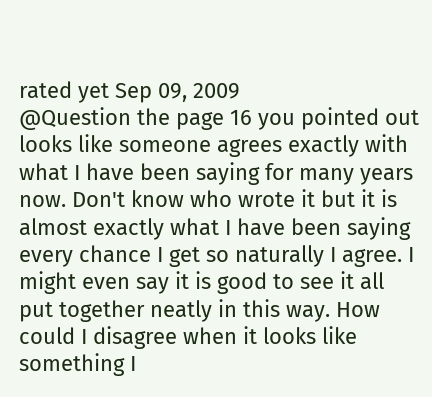rated yet Sep 09, 2009
@Question the page 16 you pointed out looks like someone agrees exactly with what I have been saying for many years now. Don't know who wrote it but it is almost exactly what I have been saying every chance I get so naturally I agree. I might even say it is good to see it all put together neatly in this way. How could I disagree when it looks like something I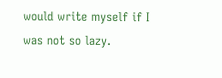would write myself if I was not so lazy.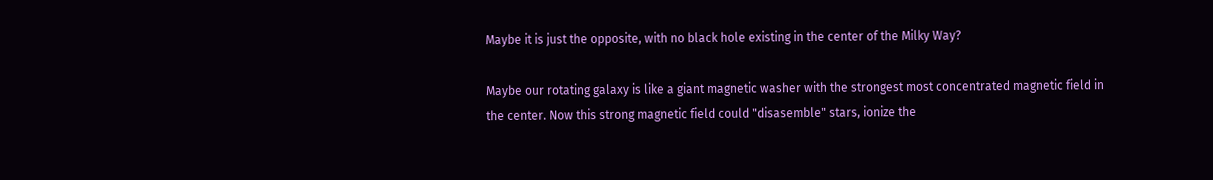Maybe it is just the opposite, with no black hole existing in the center of the Milky Way?

Maybe our rotating galaxy is like a giant magnetic washer with the strongest most concentrated magnetic field in the center. Now this strong magnetic field could "disasemble" stars, ionize the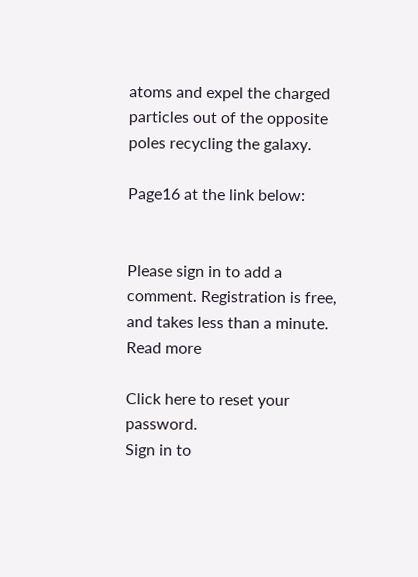atoms and expel the charged particles out of the opposite poles recycling the galaxy.

Page16 at the link below:


Please sign in to add a comment. Registration is free, and takes less than a minute. Read more

Click here to reset your password.
Sign in to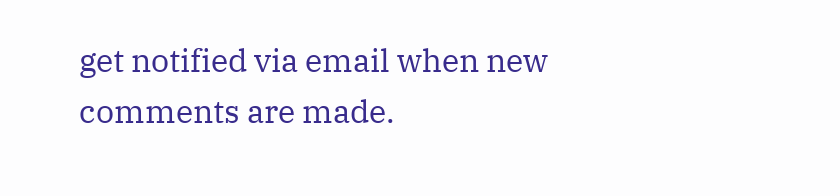get notified via email when new comments are made.